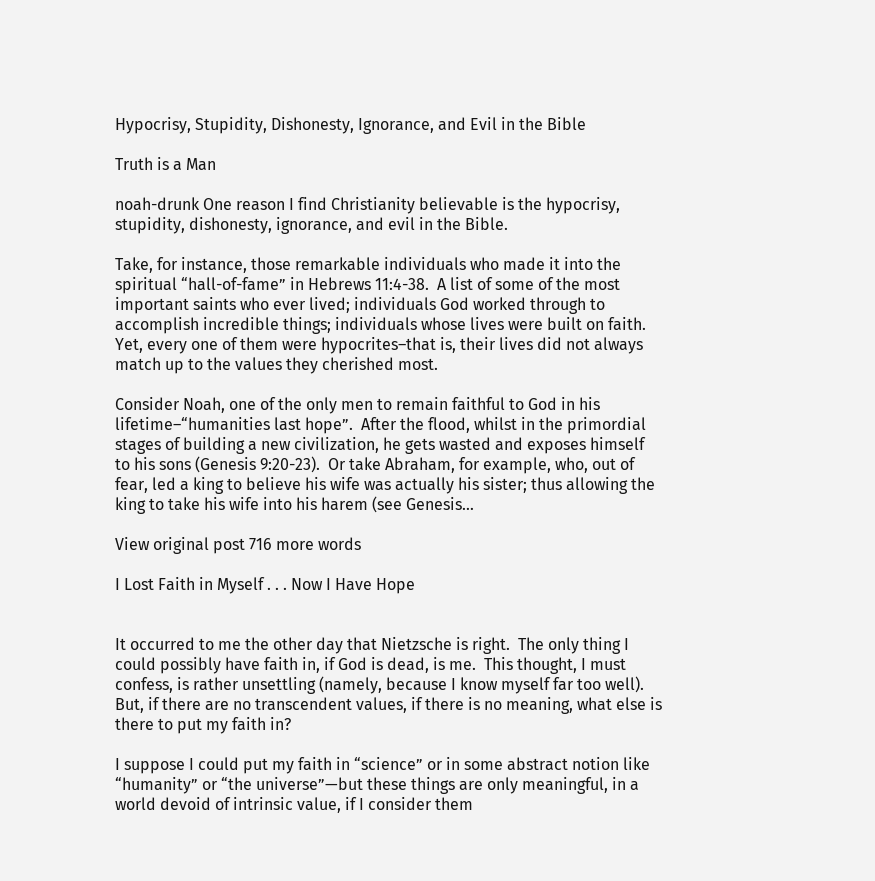Hypocrisy, Stupidity, Dishonesty, Ignorance, and Evil in the Bible

Truth is a Man

noah-drunk One reason I find Christianity believable is the hypocrisy, stupidity, dishonesty, ignorance, and evil in the Bible.

Take, for instance, those remarkable individuals who made it into the spiritual “hall-of-fame” in Hebrews 11:4-38.  A list of some of the most important saints who ever lived; individuals God worked through to accomplish incredible things; individuals whose lives were built on faith.  Yet, every one of them were hypocrites–that is, their lives did not always match up to the values they cherished most.

Consider Noah, one of the only men to remain faithful to God in his lifetime–“humanities last hope”.  After the flood, whilst in the primordial stages of building a new civilization, he gets wasted and exposes himself to his sons (Genesis 9:20-23).  Or take Abraham, for example, who, out of fear, led a king to believe his wife was actually his sister; thus allowing the king to take his wife into his harem (see Genesis…

View original post 716 more words

I Lost Faith in Myself . . . Now I Have Hope


It occurred to me the other day that Nietzsche is right.  The only thing I could possibly have faith in, if God is dead, is me.  This thought, I must confess, is rather unsettling (namely, because I know myself far too well).  But, if there are no transcendent values, if there is no meaning, what else is there to put my faith in?

I suppose I could put my faith in “science” or in some abstract notion like “humanity” or “the universe”—but these things are only meaningful, in a world devoid of intrinsic value, if I consider them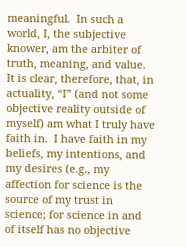meaningful.  In such a world, I, the subjective knower, am the arbiter of truth, meaning, and value.  It is clear, therefore, that, in actuality, “I” (and not some objective reality outside of myself) am what I truly have faith in.  I have faith in my beliefs, my intentions, and my desires (e.g., my affection for science is the source of my trust in science; for science in and of itself has no objective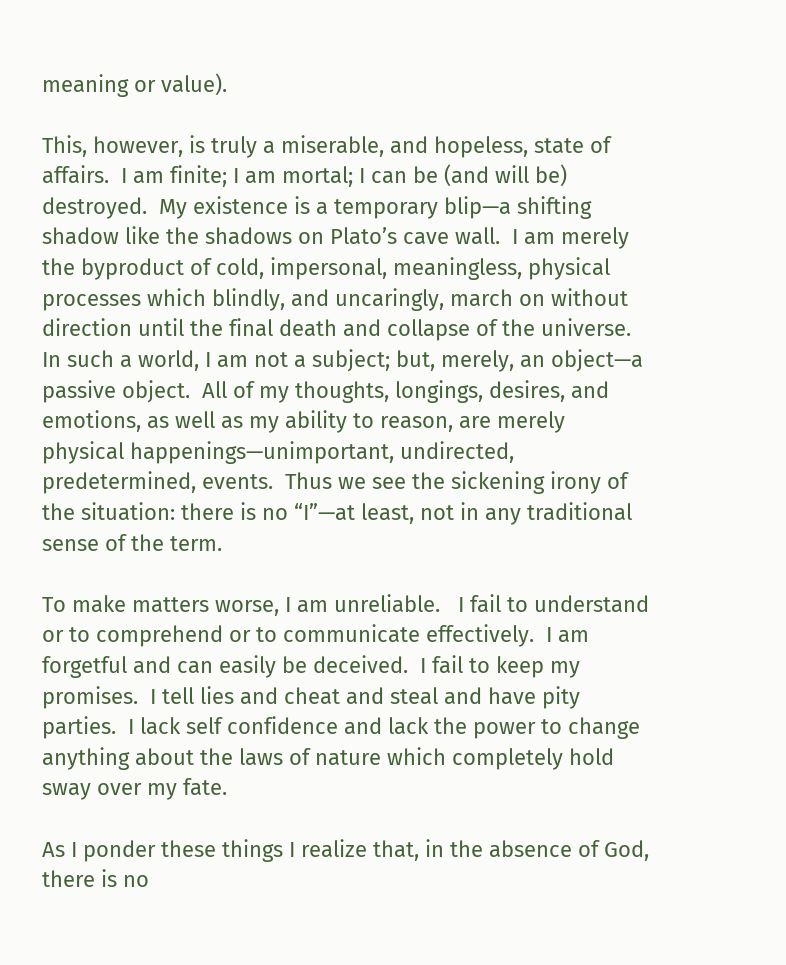meaning or value).

This, however, is truly a miserable, and hopeless, state of affairs.  I am finite; I am mortal; I can be (and will be) destroyed.  My existence is a temporary blip—a shifting shadow like the shadows on Plato’s cave wall.  I am merely the byproduct of cold, impersonal, meaningless, physical processes which blindly, and uncaringly, march on without direction until the final death and collapse of the universe.  In such a world, I am not a subject; but, merely, an object—a passive object.  All of my thoughts, longings, desires, and emotions, as well as my ability to reason, are merely physical happenings—unimportant, undirected, predetermined, events.  Thus we see the sickening irony of the situation: there is no “I”—at least, not in any traditional sense of the term.

To make matters worse, I am unreliable.   I fail to understand or to comprehend or to communicate effectively.  I am forgetful and can easily be deceived.  I fail to keep my promises.  I tell lies and cheat and steal and have pity parties.  I lack self confidence and lack the power to change anything about the laws of nature which completely hold sway over my fate.

As I ponder these things I realize that, in the absence of God, there is no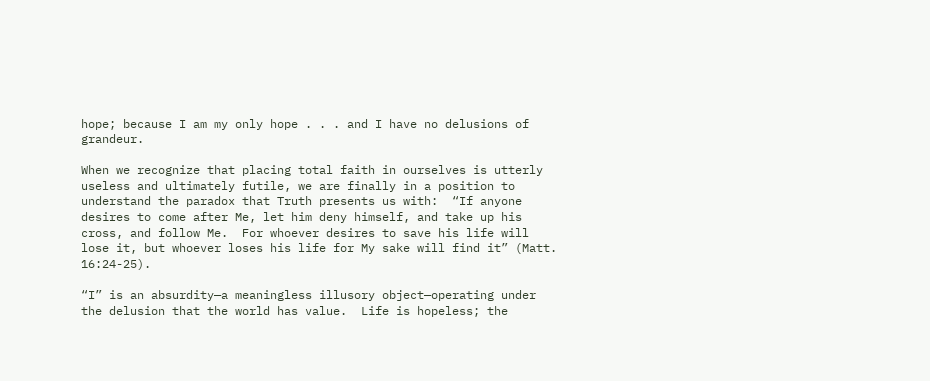hope; because I am my only hope . . . and I have no delusions of grandeur.

When we recognize that placing total faith in ourselves is utterly useless and ultimately futile, we are finally in a position to understand the paradox that Truth presents us with:  “If anyone desires to come after Me, let him deny himself, and take up his cross, and follow Me.  For whoever desires to save his life will lose it, but whoever loses his life for My sake will find it” (Matt. 16:24-25).

“I” is an absurdity—a meaningless illusory object—operating under the delusion that the world has value.  Life is hopeless; the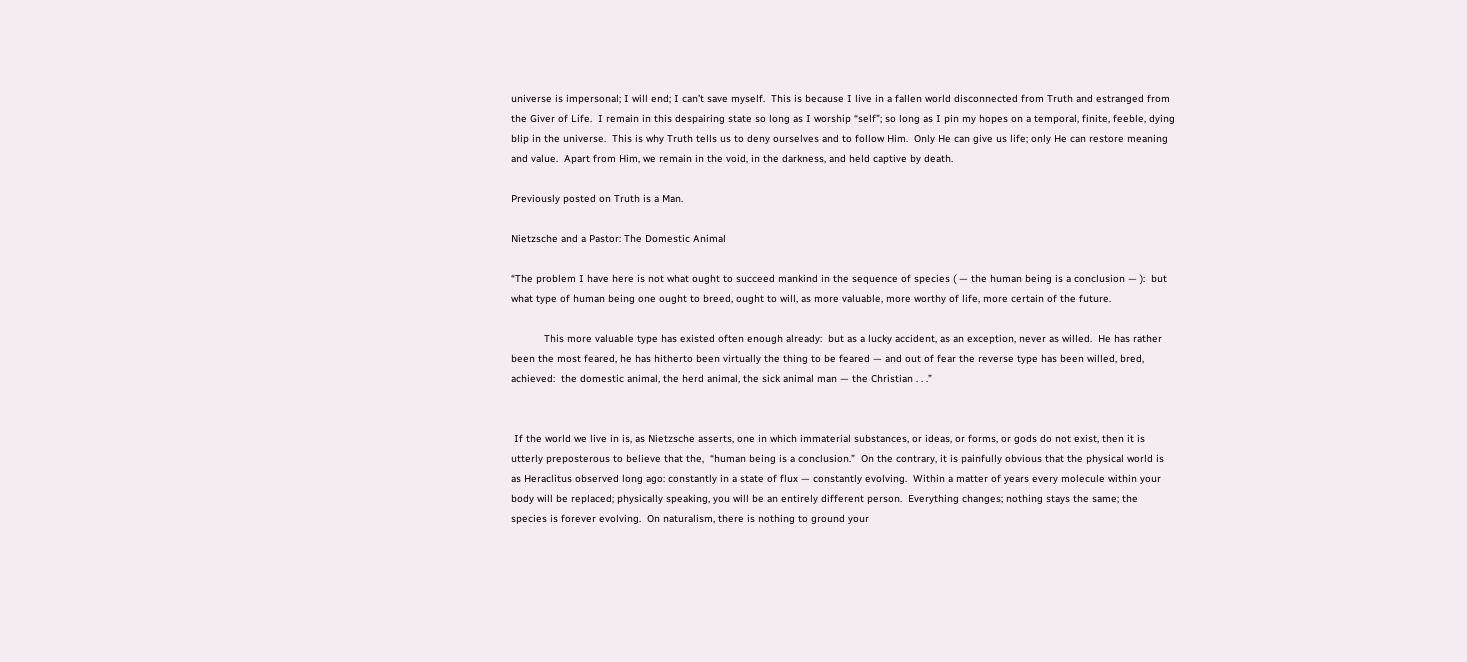universe is impersonal; I will end; I can’t save myself.  This is because I live in a fallen world disconnected from Truth and estranged from the Giver of Life.  I remain in this despairing state so long as I worship “self”; so long as I pin my hopes on a temporal, finite, feeble, dying blip in the universe.  This is why Truth tells us to deny ourselves and to follow Him.  Only He can give us life; only He can restore meaning and value.  Apart from Him, we remain in the void, in the darkness, and held captive by death.

Previously posted on Truth is a Man.

Nietzsche and a Pastor: The Domestic Animal

“The problem I have here is not what ought to succeed mankind in the sequence of species ( — the human being is a conclusion — ):  but what type of human being one ought to breed, ought to will, as more valuable, more worthy of life, more certain of the future.

           This more valuable type has existed often enough already:  but as a lucky accident, as an exception, never as willed.  He has rather been the most feared, he has hitherto been virtually the thing to be feared — and out of fear the reverse type has been willed, bred, achieved:  the domestic animal, the herd animal, the sick animal man — the Christian . . .”


 If the world we live in is, as Nietzsche asserts, one in which immaterial substances, or ideas, or forms, or gods do not exist, then it is utterly preposterous to believe that the,  “human being is a conclusion.”  On the contrary, it is painfully obvious that the physical world is as Heraclitus observed long ago: constantly in a state of flux — constantly evolving.  Within a matter of years every molecule within your body will be replaced; physically speaking, you will be an entirely different person.  Everything changes; nothing stays the same; the species is forever evolving.  On naturalism, there is nothing to ground your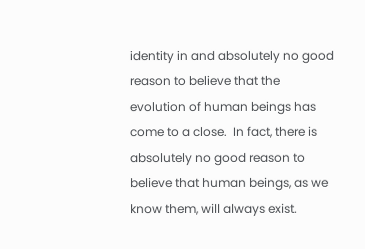identity in and absolutely no good reason to believe that the evolution of human beings has come to a close.  In fact, there is absolutely no good reason to believe that human beings, as we know them, will always exist.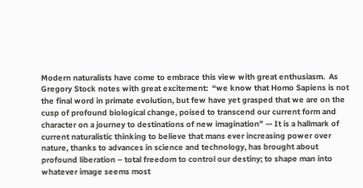Modern naturalists have come to embrace this view with great enthusiasm.  As Gregory Stock notes with great excitement:  “we know that Homo Sapiens is not the final word in primate evolution, but few have yet grasped that we are on the cusp of profound biological change, poised to transcend our current form and character on a journey to destinations of new imagination” — It is a hallmark of current naturalistic thinking to believe that mans ever increasing power over nature, thanks to advances in science and technology, has brought about profound liberation – total freedom to control our destiny; to shape man into whatever image seems most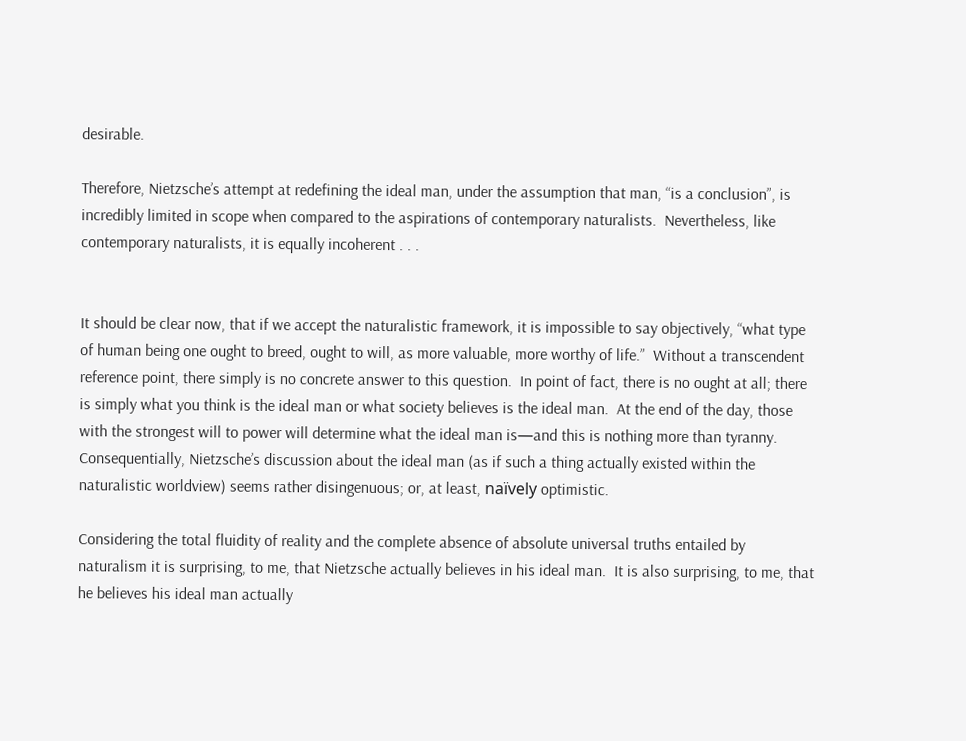desirable.

Therefore, Nietzsche’s attempt at redefining the ideal man, under the assumption that man, “is a conclusion”, is incredibly limited in scope when compared to the aspirations of contemporary naturalists.  Nevertheless, like contemporary naturalists, it is equally incoherent . . .


It should be clear now, that if we accept the naturalistic framework, it is impossible to say objectively, “what type of human being one ought to breed, ought to will, as more valuable, more worthy of life.”  Without a transcendent reference point, there simply is no concrete answer to this question.  In point of fact, there is no ought at all; there is simply what you think is the ideal man or what society believes is the ideal man.  At the end of the day, those with the strongest will to power will determine what the ideal man is—and this is nothing more than tyranny.  Consequentially, Nietzsche’s discussion about the ideal man (as if such a thing actually existed within the naturalistic worldview) seems rather disingenuous; or, at least, naïvely optimistic.

Considering the total fluidity of reality and the complete absence of absolute universal truths entailed by naturalism it is surprising, to me, that Nietzsche actually believes in his ideal man.  It is also surprising, to me, that he believes his ideal man actually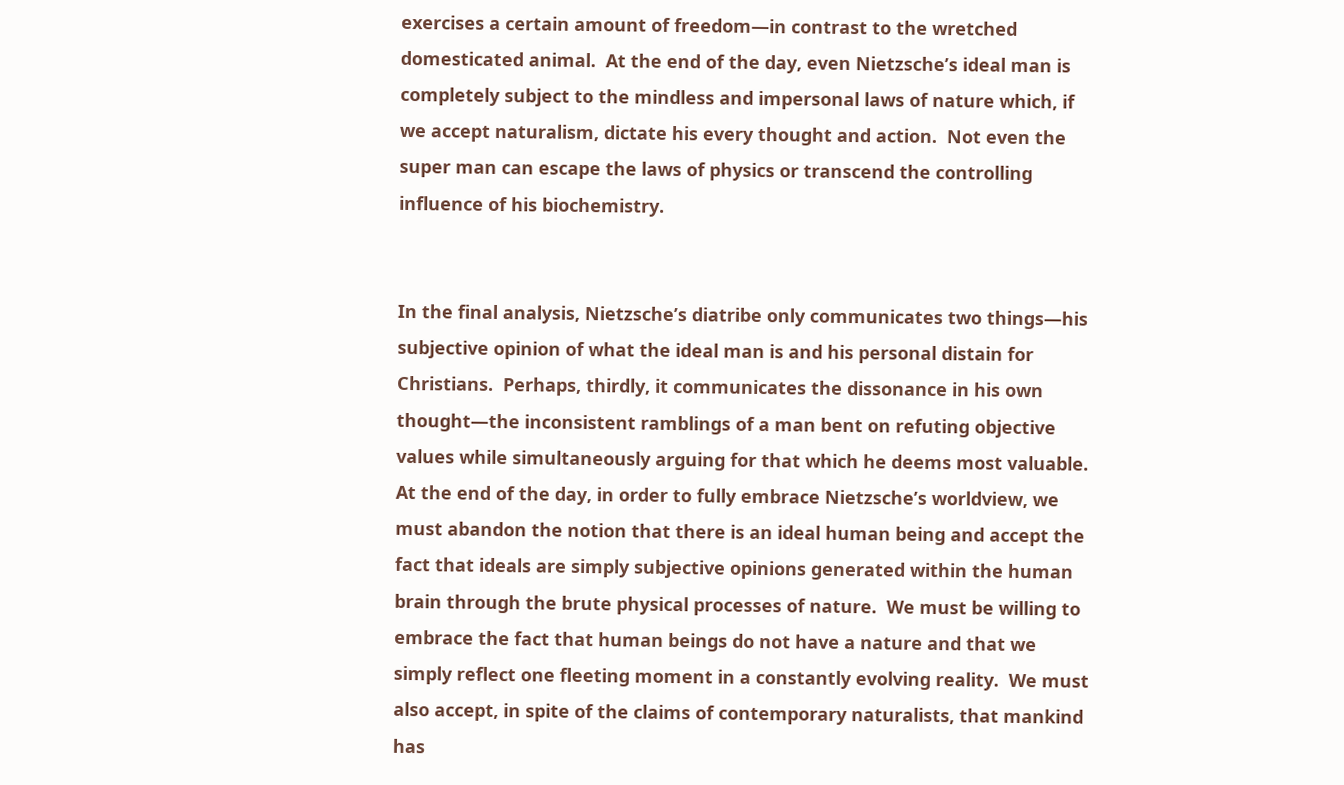exercises a certain amount of freedom—in contrast to the wretched domesticated animal.  At the end of the day, even Nietzsche’s ideal man is completely subject to the mindless and impersonal laws of nature which, if we accept naturalism, dictate his every thought and action.  Not even the super man can escape the laws of physics or transcend the controlling influence of his biochemistry.


In the final analysis, Nietzsche’s diatribe only communicates two things—his subjective opinion of what the ideal man is and his personal distain for Christians.  Perhaps, thirdly, it communicates the dissonance in his own thought—the inconsistent ramblings of a man bent on refuting objective values while simultaneously arguing for that which he deems most valuable.  At the end of the day, in order to fully embrace Nietzsche’s worldview, we must abandon the notion that there is an ideal human being and accept the fact that ideals are simply subjective opinions generated within the human brain through the brute physical processes of nature.  We must be willing to embrace the fact that human beings do not have a nature and that we simply reflect one fleeting moment in a constantly evolving reality.  We must also accept, in spite of the claims of contemporary naturalists, that mankind has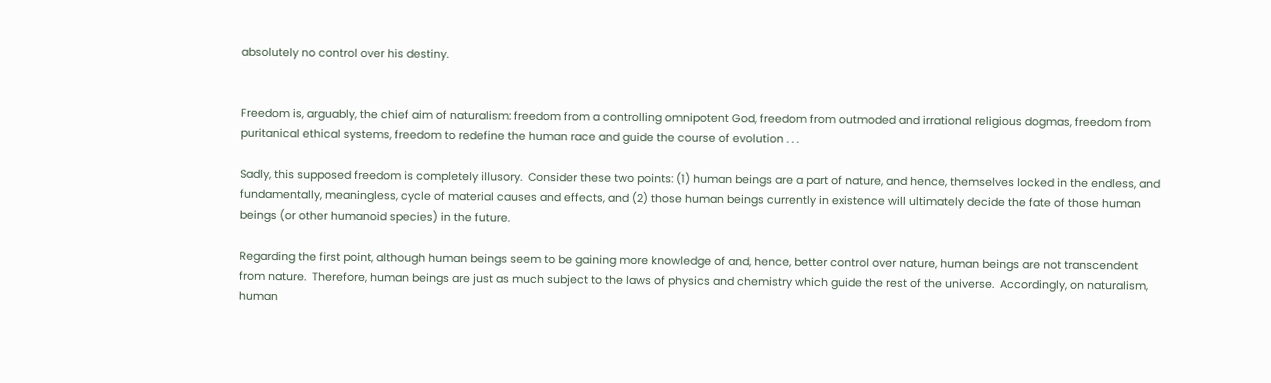absolutely no control over his destiny.


Freedom is, arguably, the chief aim of naturalism: freedom from a controlling omnipotent God, freedom from outmoded and irrational religious dogmas, freedom from puritanical ethical systems, freedom to redefine the human race and guide the course of evolution . . .

Sadly, this supposed freedom is completely illusory.  Consider these two points: (1) human beings are a part of nature, and hence, themselves locked in the endless, and fundamentally, meaningless, cycle of material causes and effects, and (2) those human beings currently in existence will ultimately decide the fate of those human beings (or other humanoid species) in the future.

Regarding the first point, although human beings seem to be gaining more knowledge of and, hence, better control over nature, human beings are not transcendent from nature.  Therefore, human beings are just as much subject to the laws of physics and chemistry which guide the rest of the universe.  Accordingly, on naturalism, human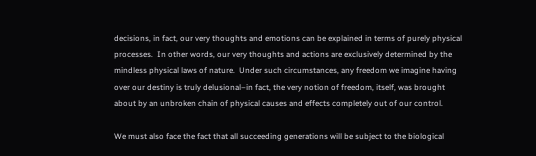decisions, in fact, our very thoughts and emotions can be explained in terms of purely physical processes.  In other words, our very thoughts and actions are exclusively determined by the mindless physical laws of nature.  Under such circumstances, any freedom we imagine having over our destiny is truly delusional–in fact, the very notion of freedom, itself, was brought about by an unbroken chain of physical causes and effects completely out of our control.

We must also face the fact that all succeeding generations will be subject to the biological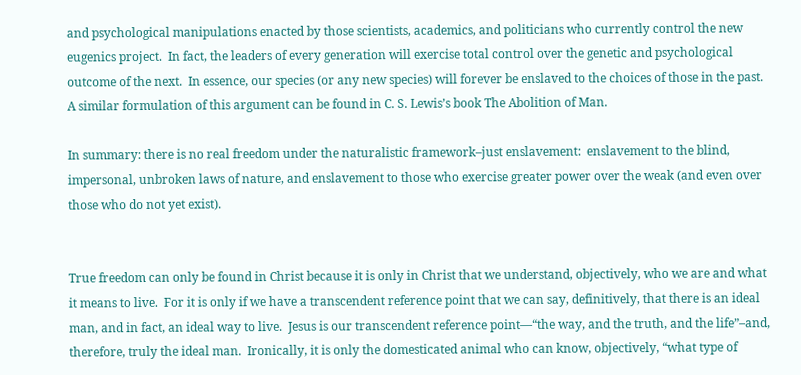and psychological manipulations enacted by those scientists, academics, and politicians who currently control the new eugenics project.  In fact, the leaders of every generation will exercise total control over the genetic and psychological outcome of the next.  In essence, our species (or any new species) will forever be enslaved to the choices of those in the past.  A similar formulation of this argument can be found in C. S. Lewis’s book The Abolition of Man.

In summary: there is no real freedom under the naturalistic framework–just enslavement:  enslavement to the blind, impersonal, unbroken laws of nature, and enslavement to those who exercise greater power over the weak (and even over those who do not yet exist).


True freedom can only be found in Christ because it is only in Christ that we understand, objectively, who we are and what it means to live.  For it is only if we have a transcendent reference point that we can say, definitively, that there is an ideal man, and in fact, an ideal way to live.  Jesus is our transcendent reference point—“the way, and the truth, and the life”–and, therefore, truly the ideal man.  Ironically, it is only the domesticated animal who can know, objectively, “what type of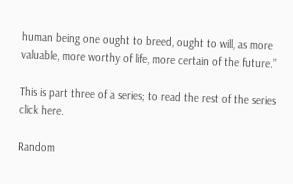human being one ought to breed, ought to will, as more valuable, more worthy of life, more certain of the future.”

This is part three of a series; to read the rest of the series click here.

Random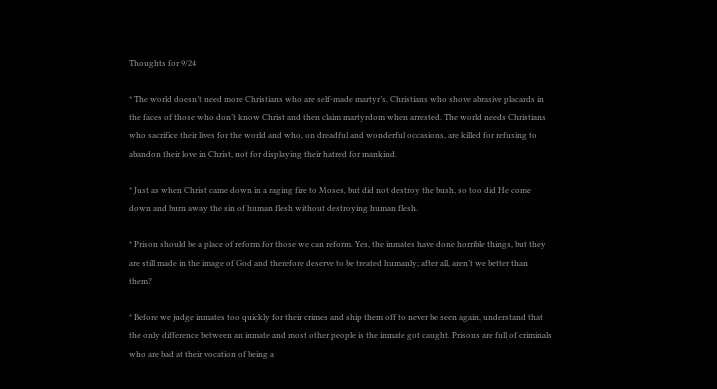Thoughts for 9/24

* The world doesn’t need more Christians who are self-made martyr’s, Christians who shove abrasive placards in the faces of those who don’t know Christ and then claim martyrdom when arrested. The world needs Christians who sacrifice their lives for the world and who, on dreadful and wonderful occasions, are killed for refusing to abandon their love in Christ, not for displaying their hatred for mankind.

* Just as when Christ came down in a raging fire to Moses, but did not destroy the bush, so too did He come down and burn away the sin of human flesh without destroying human flesh.

* Prison should be a place of reform for those we can reform. Yes, the inmates have done horrible things, but they are still made in the image of God and therefore deserve to be treated humanly; after all, aren’t we better than them?

* Before we judge inmates too quickly for their crimes and ship them off to never be seen again, understand that the only difference between an inmate and most other people is the inmate got caught. Prisons are full of criminals who are bad at their vocation of being a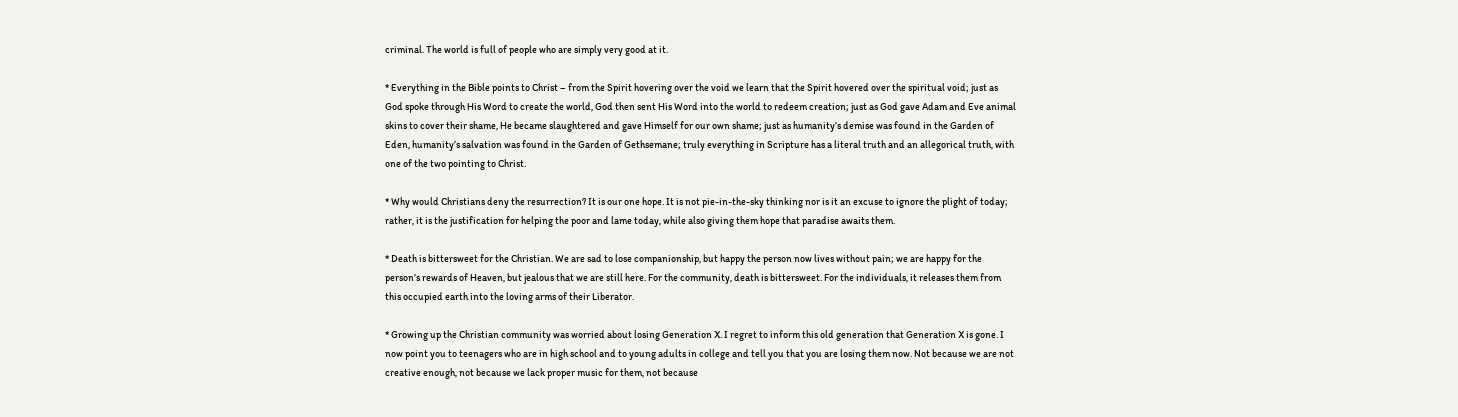criminal. The world is full of people who are simply very good at it.

* Everything in the Bible points to Christ – from the Spirit hovering over the void we learn that the Spirit hovered over the spiritual void; just as God spoke through His Word to create the world, God then sent His Word into the world to redeem creation; just as God gave Adam and Eve animal skins to cover their shame, He became slaughtered and gave Himself for our own shame; just as humanity’s demise was found in the Garden of Eden, humanity’s salvation was found in the Garden of Gethsemane; truly everything in Scripture has a literal truth and an allegorical truth, with one of the two pointing to Christ.

* Why would Christians deny the resurrection? It is our one hope. It is not pie-in-the-sky thinking nor is it an excuse to ignore the plight of today; rather, it is the justification for helping the poor and lame today, while also giving them hope that paradise awaits them.

* Death is bittersweet for the Christian. We are sad to lose companionship, but happy the person now lives without pain; we are happy for the person’s rewards of Heaven, but jealous that we are still here. For the community, death is bittersweet. For the individuals, it releases them from this occupied earth into the loving arms of their Liberator.

* Growing up the Christian community was worried about losing Generation X. I regret to inform this old generation that Generation X is gone. I now point you to teenagers who are in high school and to young adults in college and tell you that you are losing them now. Not because we are not creative enough, not because we lack proper music for them, not because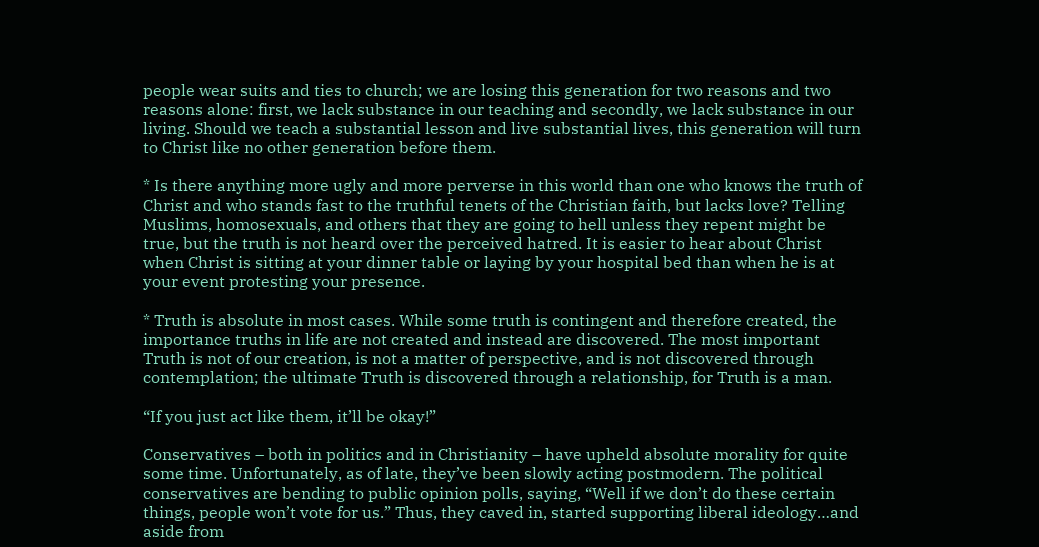people wear suits and ties to church; we are losing this generation for two reasons and two reasons alone: first, we lack substance in our teaching and secondly, we lack substance in our living. Should we teach a substantial lesson and live substantial lives, this generation will turn to Christ like no other generation before them.

* Is there anything more ugly and more perverse in this world than one who knows the truth of Christ and who stands fast to the truthful tenets of the Christian faith, but lacks love? Telling Muslims, homosexuals, and others that they are going to hell unless they repent might be true, but the truth is not heard over the perceived hatred. It is easier to hear about Christ when Christ is sitting at your dinner table or laying by your hospital bed than when he is at your event protesting your presence.

* Truth is absolute in most cases. While some truth is contingent and therefore created, the importance truths in life are not created and instead are discovered. The most important Truth is not of our creation, is not a matter of perspective, and is not discovered through contemplation; the ultimate Truth is discovered through a relationship, for Truth is a man.

“If you just act like them, it’ll be okay!”

Conservatives – both in politics and in Christianity – have upheld absolute morality for quite some time. Unfortunately, as of late, they’ve been slowly acting postmodern. The political conservatives are bending to public opinion polls, saying, “Well if we don’t do these certain things, people won’t vote for us.” Thus, they caved in, started supporting liberal ideology…and aside from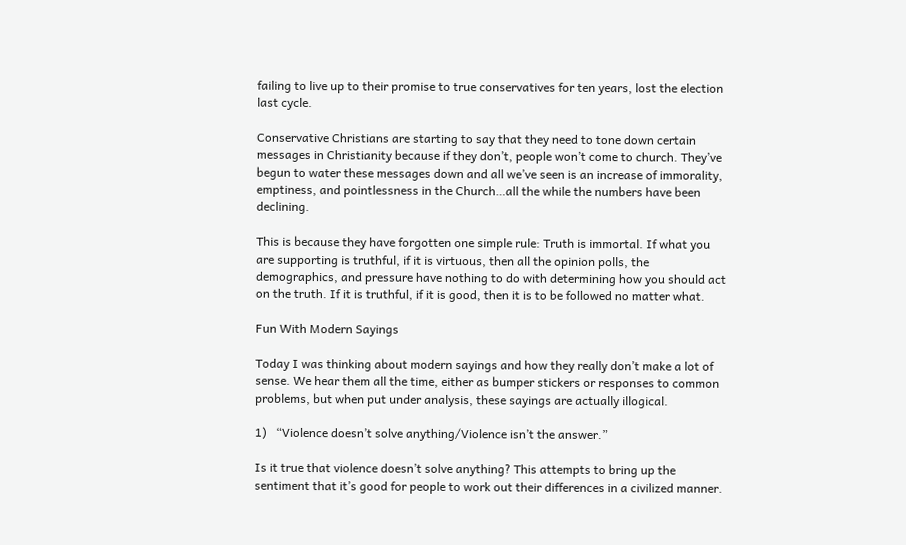failing to live up to their promise to true conservatives for ten years, lost the election last cycle.

Conservative Christians are starting to say that they need to tone down certain messages in Christianity because if they don’t, people won’t come to church. They’ve begun to water these messages down and all we’ve seen is an increase of immorality, emptiness, and pointlessness in the Church…all the while the numbers have been declining.

This is because they have forgotten one simple rule: Truth is immortal. If what you are supporting is truthful, if it is virtuous, then all the opinion polls, the demographics, and pressure have nothing to do with determining how you should act on the truth. If it is truthful, if it is good, then it is to be followed no matter what.

Fun With Modern Sayings

Today I was thinking about modern sayings and how they really don’t make a lot of sense. We hear them all the time, either as bumper stickers or responses to common problems, but when put under analysis, these sayings are actually illogical.

1)   “Violence doesn’t solve anything/Violence isn’t the answer.”

Is it true that violence doesn’t solve anything? This attempts to bring up the sentiment that it’s good for people to work out their differences in a civilized manner.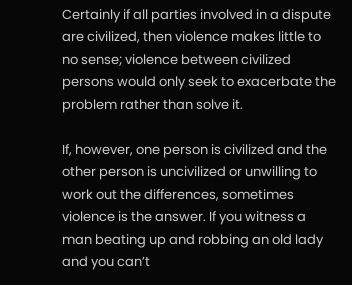Certainly if all parties involved in a dispute are civilized, then violence makes little to no sense; violence between civilized persons would only seek to exacerbate the problem rather than solve it.

If, however, one person is civilized and the other person is uncivilized or unwilling to work out the differences, sometimes violence is the answer. If you witness a man beating up and robbing an old lady and you can’t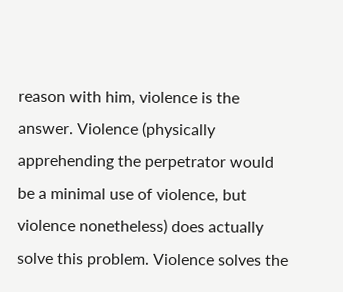reason with him, violence is the answer. Violence (physically apprehending the perpetrator would be a minimal use of violence, but violence nonetheless) does actually solve this problem. Violence solves the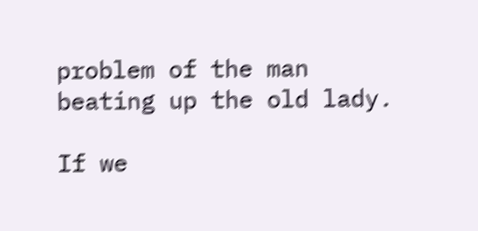problem of the man beating up the old lady.

If we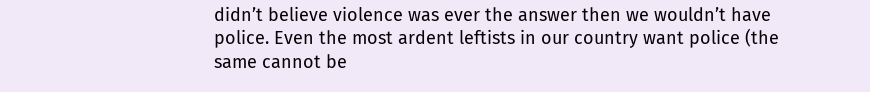didn’t believe violence was ever the answer then we wouldn’t have police. Even the most ardent leftists in our country want police (the same cannot be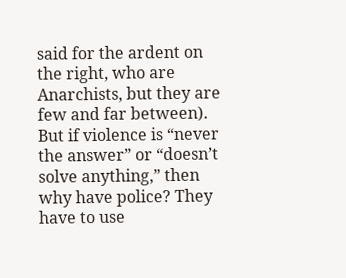said for the ardent on the right, who are Anarchists, but they are few and far between). But if violence is “never the answer” or “doesn’t solve anything,” then why have police? They have to use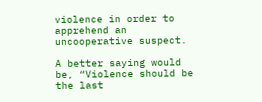violence in order to apprehend an uncooperative suspect.

A better saying would be, “Violence should be the last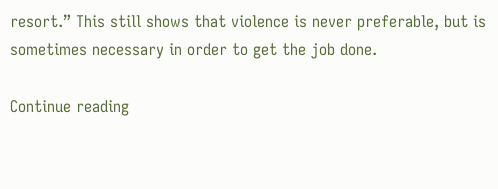resort.” This still shows that violence is never preferable, but is sometimes necessary in order to get the job done.

Continue reading